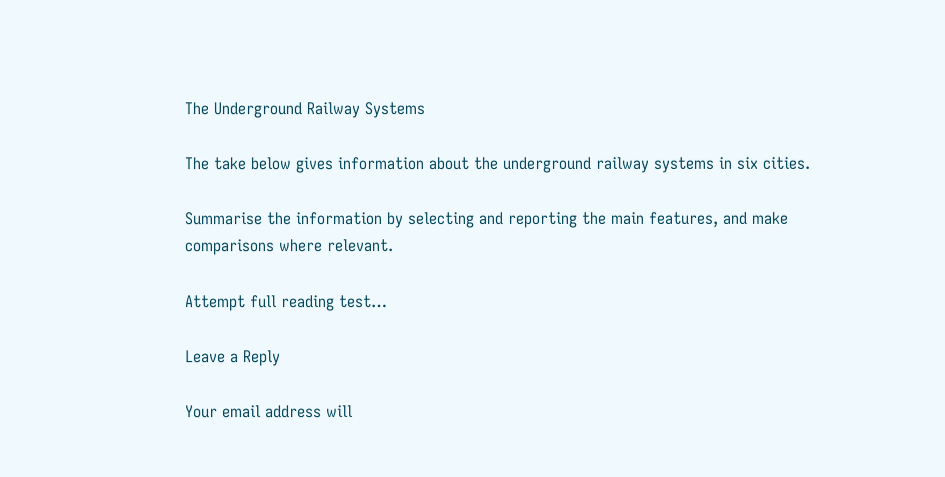The Underground Railway Systems

The take below gives information about the underground railway systems in six cities.

Summarise the information by selecting and reporting the main features, and make comparisons where relevant.

Attempt full reading test…

Leave a Reply

Your email address will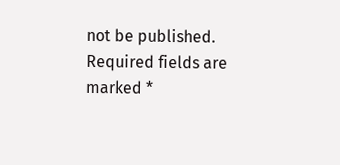not be published. Required fields are marked *